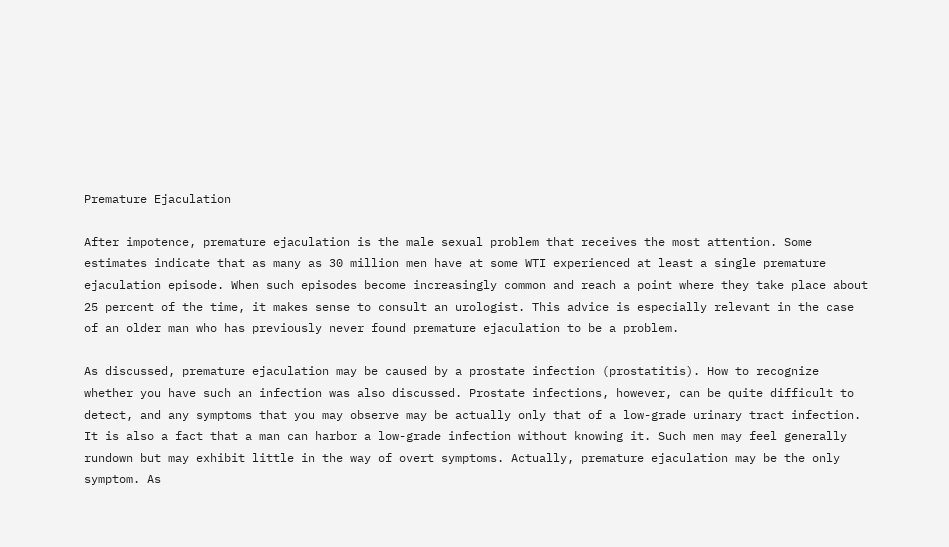Premature Ejaculation

After impotence, premature ejaculation is the male sexual problem that receives the most attention. Some estimates indicate that as many as 30 million men have at some WTI experienced at least a single premature ejaculation episode. When such episodes become increasingly common and reach a point where they take place about 25 percent of the time, it makes sense to consult an urologist. This advice is especially relevant in the case of an older man who has previously never found premature ejaculation to be a problem.

As discussed, premature ejaculation may be caused by a prostate infection (prostatitis). How to recognize whether you have such an infection was also discussed. Prostate infections, however, can be quite difficult to detect, and any symptoms that you may observe may be actually only that of a low-grade urinary tract infection. It is also a fact that a man can harbor a low-grade infection without knowing it. Such men may feel generally rundown but may exhibit little in the way of overt symptoms. Actually, premature ejaculation may be the only symptom. As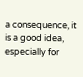a consequence, it is a good idea, especially for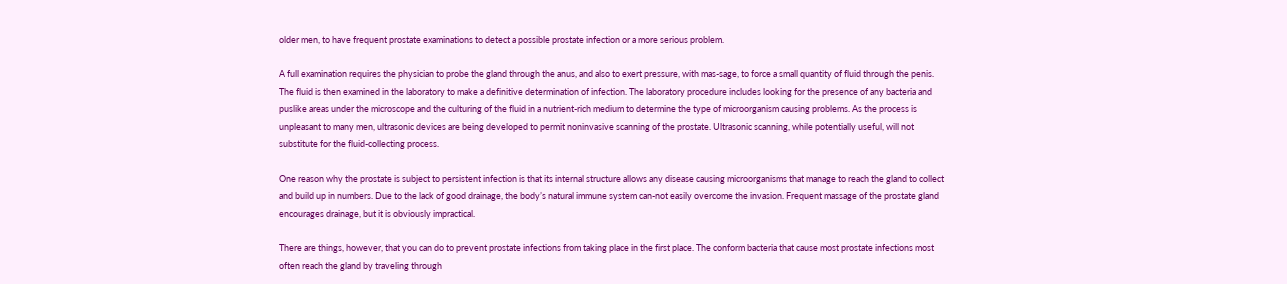older men, to have frequent prostate examinations to detect a possible prostate infection or a more serious problem.

A full examination requires the physician to probe the gland through the anus, and also to exert pressure, with mas-sage, to force a small quantity of fluid through the penis. The fluid is then examined in the laboratory to make a definitive determination of infection. The laboratory procedure includes looking for the presence of any bacteria and puslike areas under the microscope and the culturing of the fluid in a nutrient-rich medium to determine the type of microorganism causing problems. As the process is unpleasant to many men, ultrasonic devices are being developed to permit noninvasive scanning of the prostate. Ultrasonic scanning, while potentially useful, will not substitute for the fluid-collecting process.

One reason why the prostate is subject to persistent infection is that its internal structure allows any disease causing microorganisms that manage to reach the gland to collect and build up in numbers. Due to the lack of good drainage, the body’s natural immune system can-not easily overcome the invasion. Frequent massage of the prostate gland encourages drainage, but it is obviously impractical.

There are things, however, that you can do to prevent prostate infections from taking place in the first place. The conform bacteria that cause most prostate infections most often reach the gland by traveling through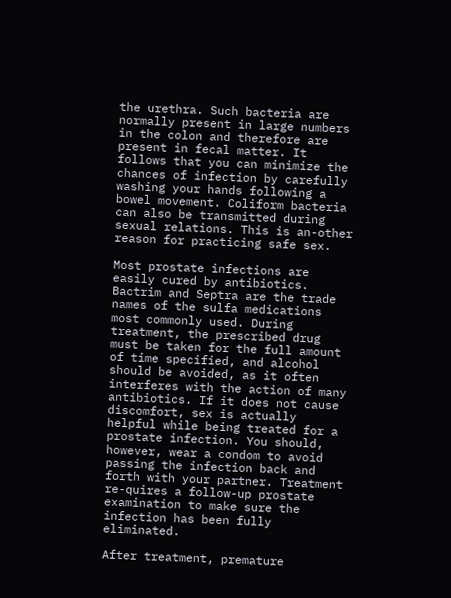the urethra. Such bacteria are normally present in large numbers in the colon and therefore are present in fecal matter. It follows that you can minimize the chances of infection by carefully washing your hands following a bowel movement. Coliform bacteria can also be transmitted during sexual relations. This is an-other reason for practicing safe sex.

Most prostate infections are easily cured by antibiotics. Bactrim and Septra are the trade names of the sulfa medications most commonly used. During treatment, the prescribed drug must be taken for the full amount of time specified, and alcohol should be avoided, as it often interferes with the action of many antibiotics. If it does not cause discomfort, sex is actually helpful while being treated for a prostate infection. You should, however, wear a condom to avoid passing the infection back and forth with your partner. Treatment re-quires a follow-up prostate examination to make sure the infection has been fully eliminated.

After treatment, premature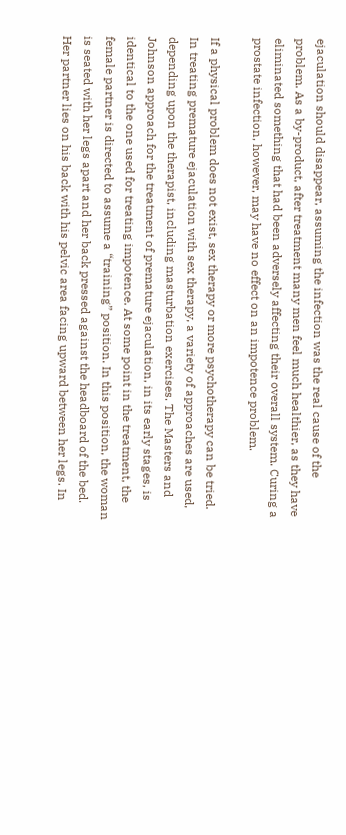ejaculation should disappear, assuming the infection was the real cause of the problem. As a by-product, after treatment many men feel much healthier, as they have eliminated something that had been adversely affecting their overall system. Curing a prostate infection, however, may have no effect on an impotence problem.

If a physical problem does not exist, sex therapy or more psychotherapy can be tried. In treating premature ejaculation with sex therapy, a variety of approaches are used, depending upon the therapist, including masturbation exercises. The Masters and Johnson approach for the treatment of premature ejaculation, in its early stages, is identical to the one used for treating impotence. At some point in the treatment, the female partner is directed to assume a “training” position. In this position, the woman is seated with her legs apart and her back pressed against the headboard of the bed. Her partner lies on his back with his pelvic area facing upward between her legs. In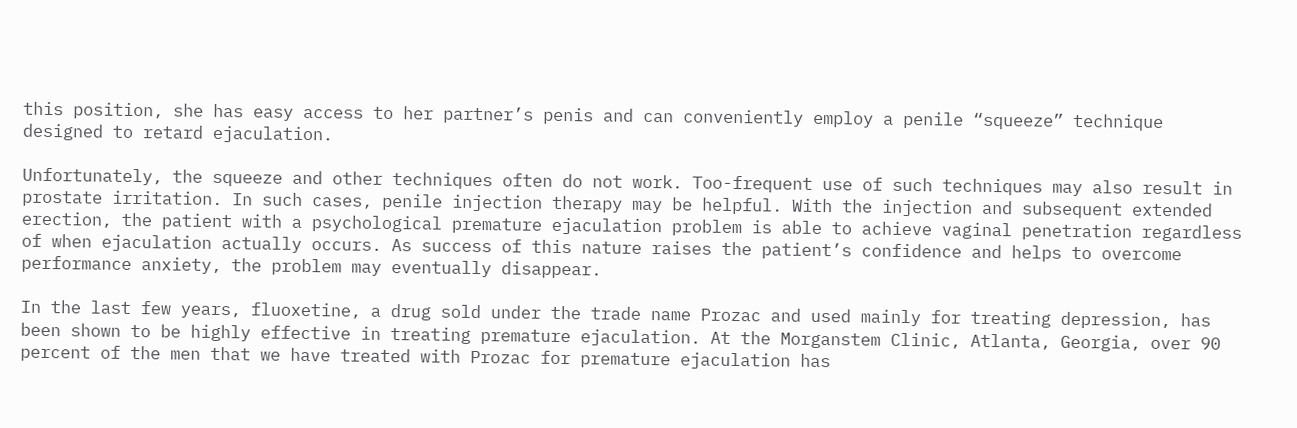this position, she has easy access to her partner’s penis and can conveniently employ a penile “squeeze” technique designed to retard ejaculation.

Unfortunately, the squeeze and other techniques often do not work. Too-frequent use of such techniques may also result in prostate irritation. In such cases, penile injection therapy may be helpful. With the injection and subsequent extended erection, the patient with a psychological premature ejaculation problem is able to achieve vaginal penetration regardless of when ejaculation actually occurs. As success of this nature raises the patient’s confidence and helps to overcome performance anxiety, the problem may eventually disappear.

In the last few years, fluoxetine, a drug sold under the trade name Prozac and used mainly for treating depression, has been shown to be highly effective in treating premature ejaculation. At the Morganstem Clinic, Atlanta, Georgia, over 90 percent of the men that we have treated with Prozac for premature ejaculation has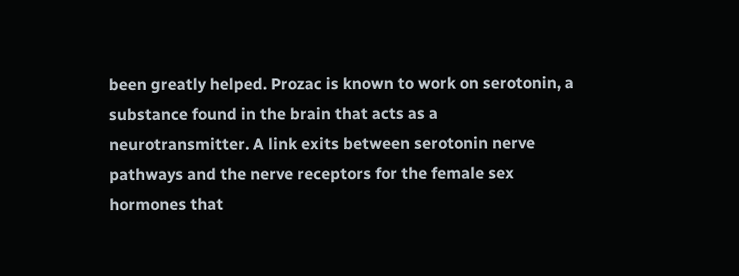been greatly helped. Prozac is known to work on serotonin, a substance found in the brain that acts as a neurotransmitter. A link exits between serotonin nerve pathways and the nerve receptors for the female sex hormones that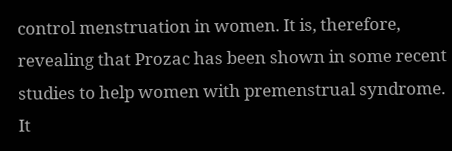control menstruation in women. It is, therefore, revealing that Prozac has been shown in some recent studies to help women with premenstrual syndrome. It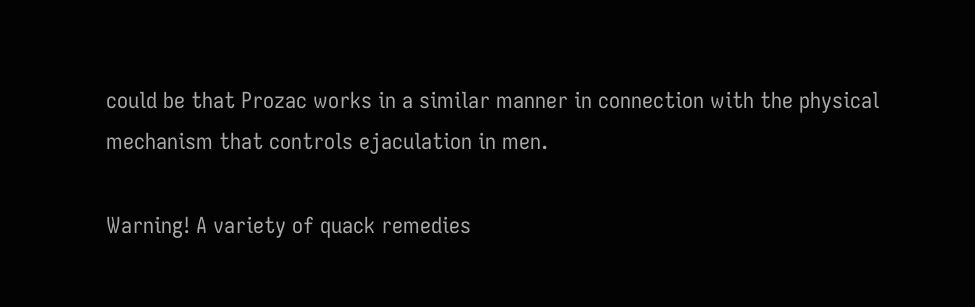could be that Prozac works in a similar manner in connection with the physical mechanism that controls ejaculation in men.

Warning! A variety of quack remedies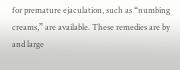for premature ejaculation, such as “numbing creams,” are available. These remedies are by and large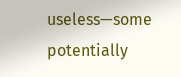useless—some potentially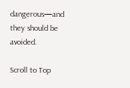dangerous—and they should be avoided.

Scroll to Top